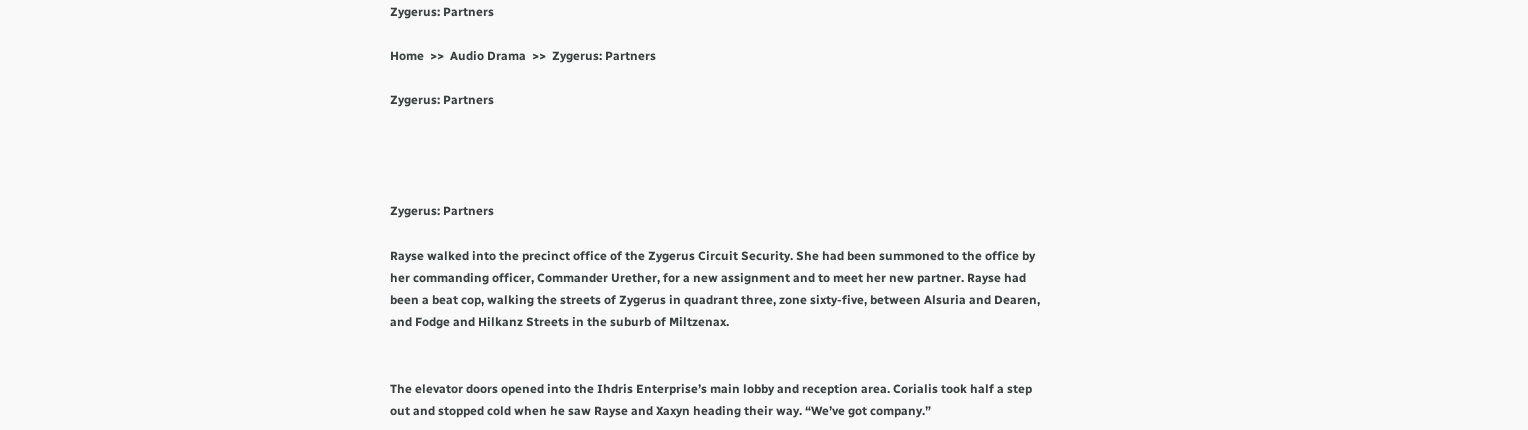Zygerus: Partners

Home  >>  Audio Drama  >>  Zygerus: Partners

Zygerus: Partners




Zygerus: Partners

Rayse walked into the precinct office of the Zygerus Circuit Security. She had been summoned to the office by her commanding officer, Commander Urether, for a new assignment and to meet her new partner. Rayse had been a beat cop, walking the streets of Zygerus in quadrant three, zone sixty-five, between Alsuria and Dearen, and Fodge and Hilkanz Streets in the suburb of Miltzenax.


The elevator doors opened into the Ihdris Enterprise’s main lobby and reception area. Corialis took half a step out and stopped cold when he saw Rayse and Xaxyn heading their way. “We’ve got company.”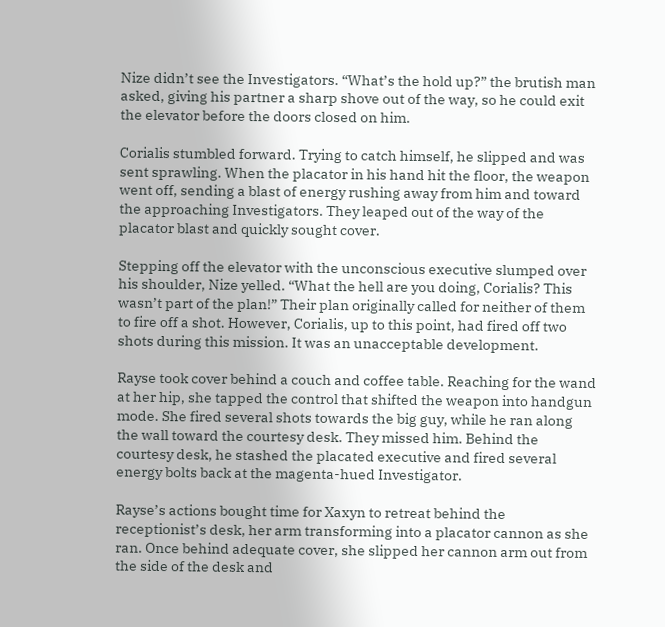Nize didn’t see the Investigators. “What’s the hold up?” the brutish man asked, giving his partner a sharp shove out of the way, so he could exit the elevator before the doors closed on him.

Corialis stumbled forward. Trying to catch himself, he slipped and was sent sprawling. When the placator in his hand hit the floor, the weapon went off, sending a blast of energy rushing away from him and toward the approaching Investigators. They leaped out of the way of the placator blast and quickly sought cover.

Stepping off the elevator with the unconscious executive slumped over his shoulder, Nize yelled. “What the hell are you doing, Corialis? This wasn’t part of the plan!” Their plan originally called for neither of them to fire off a shot. However, Corialis, up to this point, had fired off two shots during this mission. It was an unacceptable development.

Rayse took cover behind a couch and coffee table. Reaching for the wand at her hip, she tapped the control that shifted the weapon into handgun mode. She fired several shots towards the big guy, while he ran along the wall toward the courtesy desk. They missed him. Behind the courtesy desk, he stashed the placated executive and fired several energy bolts back at the magenta-hued Investigator.

Rayse’s actions bought time for Xaxyn to retreat behind the receptionist’s desk, her arm transforming into a placator cannon as she ran. Once behind adequate cover, she slipped her cannon arm out from the side of the desk and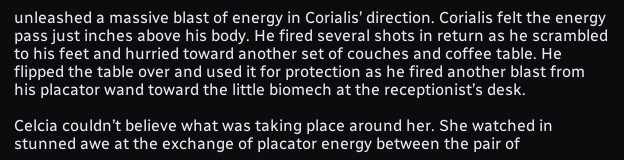unleashed a massive blast of energy in Corialis’ direction. Corialis felt the energy pass just inches above his body. He fired several shots in return as he scrambled to his feet and hurried toward another set of couches and coffee table. He flipped the table over and used it for protection as he fired another blast from his placator wand toward the little biomech at the receptionist’s desk.

Celcia couldn’t believe what was taking place around her. She watched in stunned awe at the exchange of placator energy between the pair of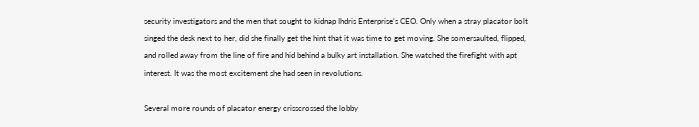security investigators and the men that sought to kidnap Ihdris Enterprise’s CEO. Only when a stray placator bolt singed the desk next to her, did she finally get the hint that it was time to get moving. She somersaulted, flipped, and rolled away from the line of fire and hid behind a bulky art installation. She watched the firefight with apt interest. It was the most excitement she had seen in revolutions.

Several more rounds of placator energy crisscrossed the lobby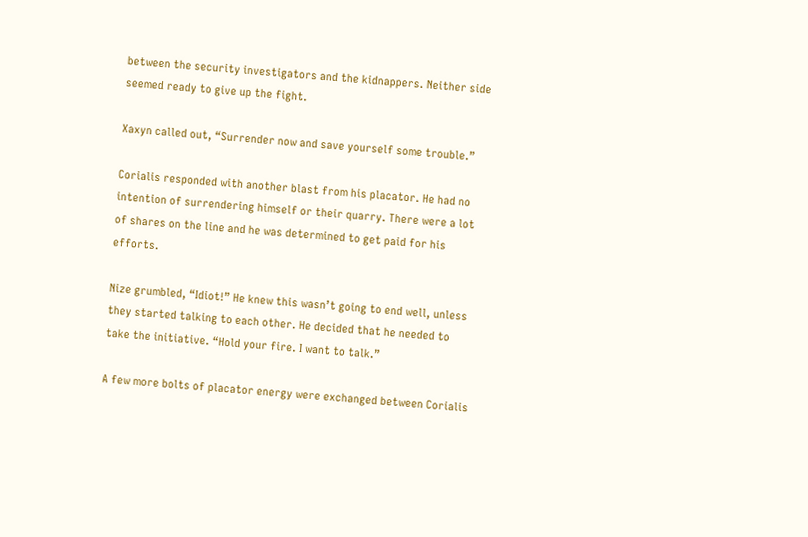between the security investigators and the kidnappers. Neither side seemed ready to give up the fight.

Xaxyn called out, “Surrender now and save yourself some trouble.”

Corialis responded with another blast from his placator. He had no intention of surrendering himself or their quarry. There were a lot of shares on the line and he was determined to get paid for his efforts.

Nize grumbled, “Idiot!” He knew this wasn’t going to end well, unless they started talking to each other. He decided that he needed to take the initiative. “Hold your fire. I want to talk.”

A few more bolts of placator energy were exchanged between Corialis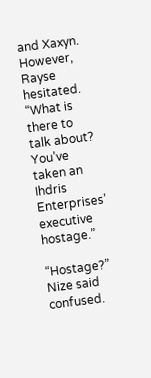and Xaxyn. However, Rayse hesitated. “What is there to talk about? You’ve taken an Ihdris Enterprises’ executive hostage.”

“Hostage?” Nize said confused.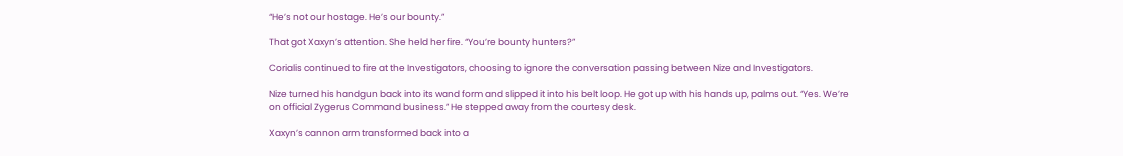“He’s not our hostage. He’s our bounty.”

That got Xaxyn’s attention. She held her fire. “You’re bounty hunters?”

Corialis continued to fire at the Investigators, choosing to ignore the conversation passing between Nize and Investigators.

Nize turned his handgun back into its wand form and slipped it into his belt loop. He got up with his hands up, palms out. “Yes. We’re on official Zygerus Command business.” He stepped away from the courtesy desk.

Xaxyn’s cannon arm transformed back into a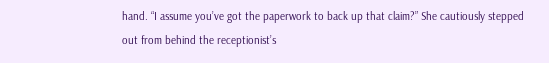hand. “I assume you’ve got the paperwork to back up that claim?” She cautiously stepped out from behind the receptionist’s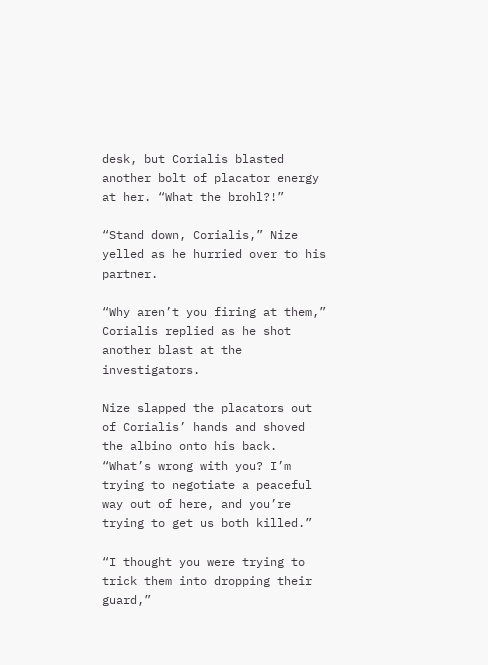desk, but Corialis blasted another bolt of placator energy at her. “What the brohl?!”

“Stand down, Corialis,” Nize yelled as he hurried over to his partner.

“Why aren’t you firing at them,” Corialis replied as he shot another blast at the investigators.

Nize slapped the placators out of Corialis’ hands and shoved the albino onto his back. “What’s wrong with you? I’m trying to negotiate a peaceful way out of here, and you’re trying to get us both killed.”

“I thought you were trying to trick them into dropping their guard,”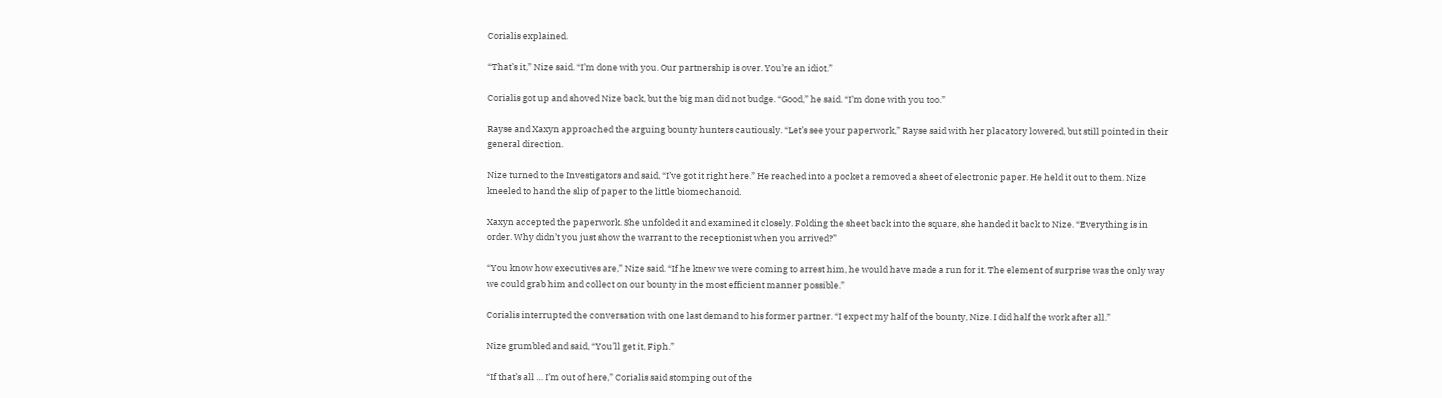Corialis explained.

“That’s it,” Nize said. “I’m done with you. Our partnership is over. You’re an idiot.”

Corialis got up and shoved Nize back, but the big man did not budge. “Good,” he said. “I’m done with you too.”

Rayse and Xaxyn approached the arguing bounty hunters cautiously. “Let’s see your paperwork,” Rayse said with her placatory lowered, but still pointed in their general direction.

Nize turned to the Investigators and said, “I’ve got it right here.” He reached into a pocket a removed a sheet of electronic paper. He held it out to them. Nize kneeled to hand the slip of paper to the little biomechanoid.

Xaxyn accepted the paperwork. She unfolded it and examined it closely. Folding the sheet back into the square, she handed it back to Nize. “Everything is in order. Why didn’t you just show the warrant to the receptionist when you arrived?”

“You know how executives are,” Nize said. “If he knew we were coming to arrest him, he would have made a run for it. The element of surprise was the only way we could grab him and collect on our bounty in the most efficient manner possible.”

Corialis interrupted the conversation with one last demand to his former partner. “I expect my half of the bounty, Nize. I did half the work after all.”

Nize grumbled and said, “You’ll get it, Fiph.”

“If that’s all … I’m out of here,” Corialis said stomping out of the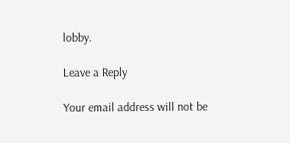lobby.

Leave a Reply

Your email address will not be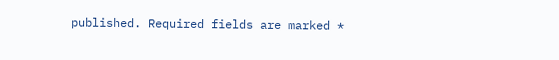published. Required fields are marked *